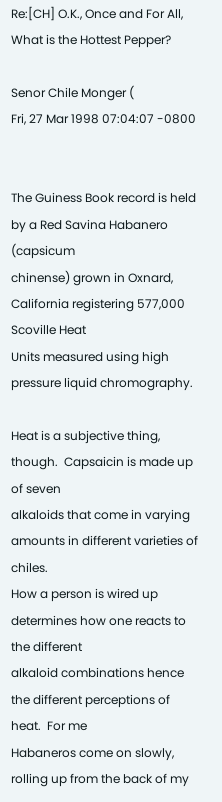Re:[CH] O.K., Once and For All, What is the Hottest Pepper?

Senor Chile Monger (
Fri, 27 Mar 1998 07:04:07 -0800


The Guiness Book record is held by a Red Savina Habanero (capsicum
chinense) grown in Oxnard, California registering 577,000 Scoville Heat
Units measured using high pressure liquid chromography.

Heat is a subjective thing, though.  Capsaicin is made up of seven
alkaloids that come in varying amounts in different varieties of chiles.
How a person is wired up determines how one reacts to the different
alkaloid combinations hence the different perceptions of heat.  For me
Habaneros come on slowly, rolling up from the back of my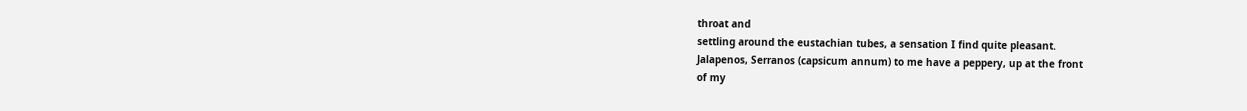throat and
settling around the eustachian tubes, a sensation I find quite pleasant.
Jalapenos, Serranos (capsicum annum) to me have a peppery, up at the front
of my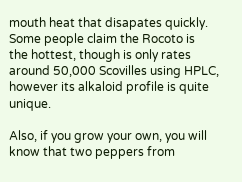mouth heat that disapates quickly.  Some people claim the Rocoto is
the hottest, though is only rates around 50,000 Scovilles using HPLC,
however its alkaloid profile is quite unique.

Also, if you grow your own, you will know that two peppers from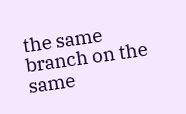the same
branch on the same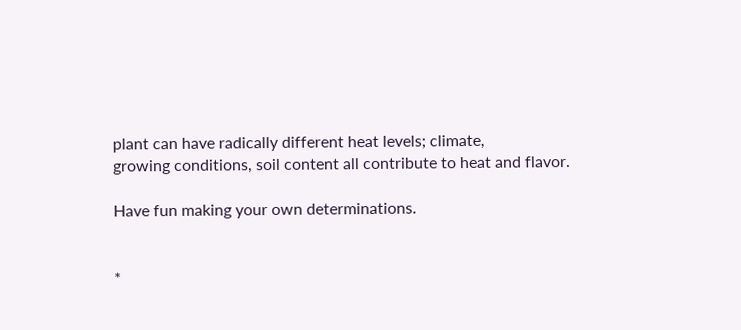plant can have radically different heat levels; climate,
growing conditions, soil content all contribute to heat and flavor.

Have fun making your own determinations.


*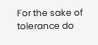For the sake of tolerance do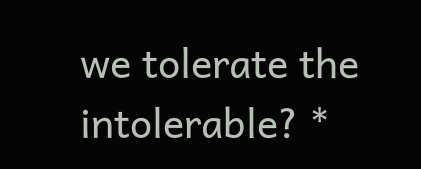we tolerate the intolerable? *